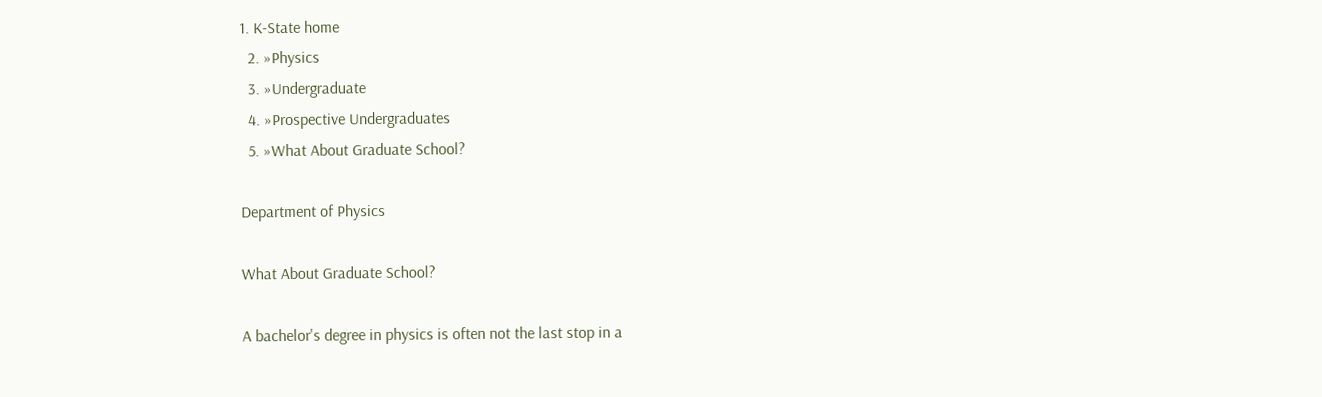1. K-State home
  2. »Physics
  3. »Undergraduate
  4. »Prospective Undergraduates
  5. »What About Graduate School?

Department of Physics

What About Graduate School?

A bachelor's degree in physics is often not the last stop in a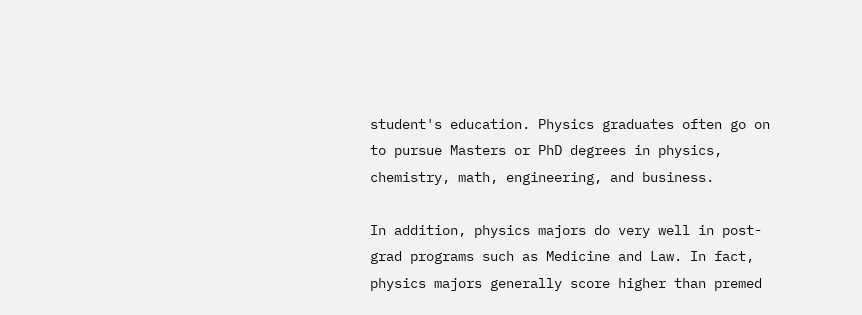student's education. Physics graduates often go on to pursue Masters or PhD degrees in physics, chemistry, math, engineering, and business.

In addition, physics majors do very well in post-grad programs such as Medicine and Law. In fact, physics majors generally score higher than premed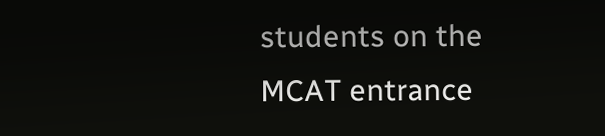students on the MCAT entrance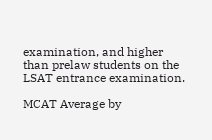examination, and higher than prelaw students on the LSAT entrance examination.

MCAT Average by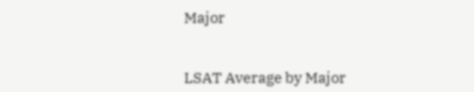Major


LSAT Average by Major